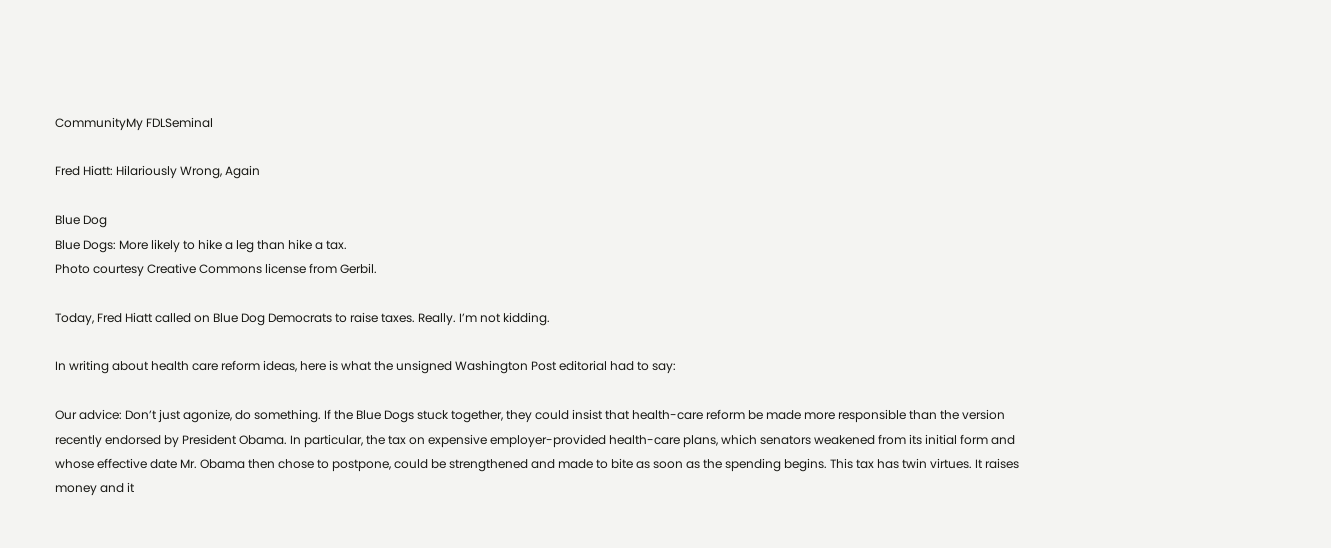CommunityMy FDLSeminal

Fred Hiatt: Hilariously Wrong, Again

Blue Dog
Blue Dogs: More likely to hike a leg than hike a tax.
Photo courtesy Creative Commons license from Gerbil.

Today, Fred Hiatt called on Blue Dog Democrats to raise taxes. Really. I’m not kidding.

In writing about health care reform ideas, here is what the unsigned Washington Post editorial had to say:

Our advice: Don’t just agonize, do something. If the Blue Dogs stuck together, they could insist that health-care reform be made more responsible than the version recently endorsed by President Obama. In particular, the tax on expensive employer-provided health-care plans, which senators weakened from its initial form and whose effective date Mr. Obama then chose to postpone, could be strengthened and made to bite as soon as the spending begins. This tax has twin virtues. It raises money and it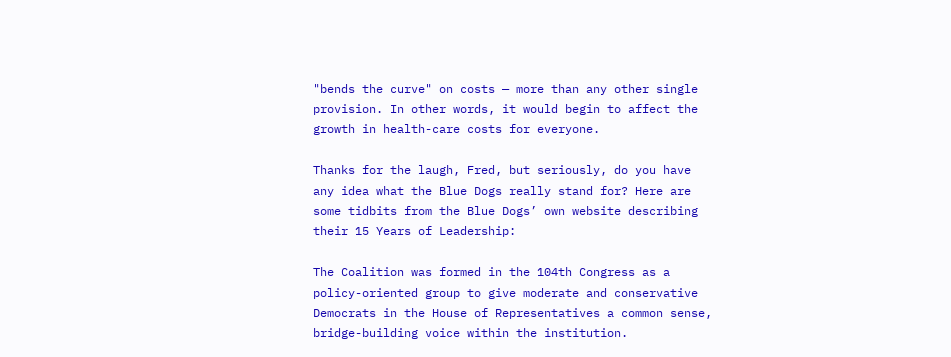"bends the curve" on costs — more than any other single provision. In other words, it would begin to affect the growth in health-care costs for everyone.

Thanks for the laugh, Fred, but seriously, do you have any idea what the Blue Dogs really stand for? Here are some tidbits from the Blue Dogs’ own website describing their 15 Years of Leadership:

The Coalition was formed in the 104th Congress as a policy-oriented group to give moderate and conservative Democrats in the House of Representatives a common sense, bridge-building voice within the institution.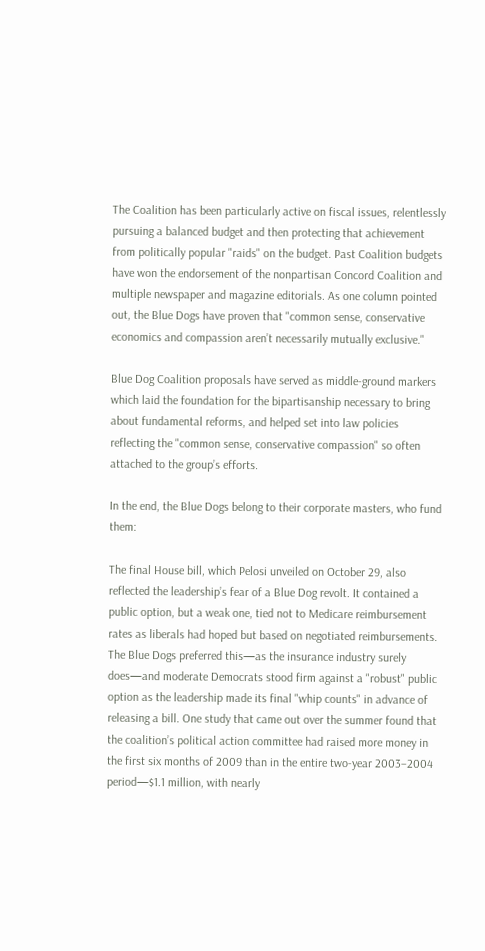The Coalition has been particularly active on fiscal issues, relentlessly pursuing a balanced budget and then protecting that achievement from politically popular "raids" on the budget. Past Coalition budgets have won the endorsement of the nonpartisan Concord Coalition and multiple newspaper and magazine editorials. As one column pointed out, the Blue Dogs have proven that "common sense, conservative economics and compassion aren’t necessarily mutually exclusive."

Blue Dog Coalition proposals have served as middle-ground markers which laid the foundation for the bipartisanship necessary to bring about fundamental reforms, and helped set into law policies reflecting the "common sense, conservative compassion" so often attached to the group’s efforts.

In the end, the Blue Dogs belong to their corporate masters, who fund them:

The final House bill, which Pelosi unveiled on October 29, also reflected the leadership’s fear of a Blue Dog revolt. It contained a public option, but a weak one, tied not to Medicare reimbursement rates as liberals had hoped but based on negotiated reimbursements. The Blue Dogs preferred this—as the insurance industry surely does—and moderate Democrats stood firm against a "robust" public option as the leadership made its final "whip counts" in advance of releasing a bill. One study that came out over the summer found that the coalition’s political action committee had raised more money in the first six months of 2009 than in the entire two-year 2003–2004 period—$1.1 million, with nearly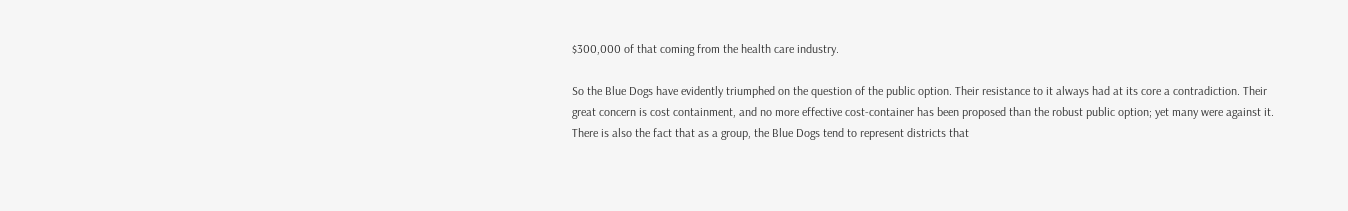$300,000 of that coming from the health care industry.

So the Blue Dogs have evidently triumphed on the question of the public option. Their resistance to it always had at its core a contradiction. Their great concern is cost containment, and no more effective cost-container has been proposed than the robust public option; yet many were against it. There is also the fact that as a group, the Blue Dogs tend to represent districts that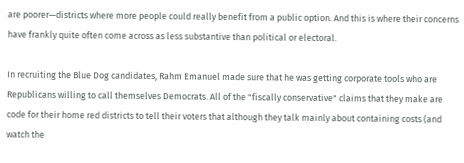are poorer—districts where more people could really benefit from a public option. And this is where their concerns have frankly quite often come across as less substantive than political or electoral.

In recruiting the Blue Dog candidates, Rahm Emanuel made sure that he was getting corporate tools who are Republicans willing to call themselves Democrats. All of the "fiscally conservative" claims that they make are code for their home red districts to tell their voters that although they talk mainly about containing costs (and watch the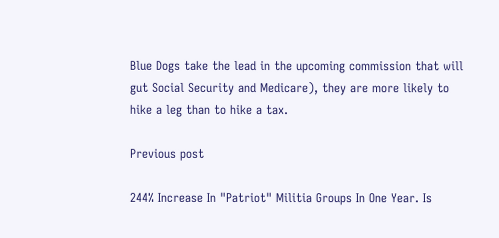Blue Dogs take the lead in the upcoming commission that will gut Social Security and Medicare), they are more likely to hike a leg than to hike a tax.

Previous post

244% Increase In "Patriot" Militia Groups In One Year. Is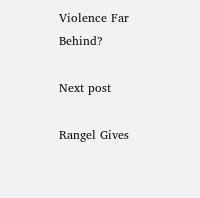Violence Far Behind?

Next post

Rangel Gives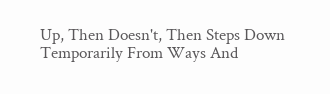Up, Then Doesn't, Then Steps Down Temporarily From Ways And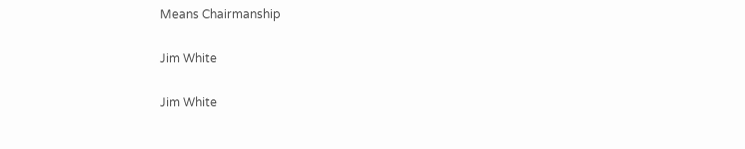Means Chairmanship

Jim White

Jim White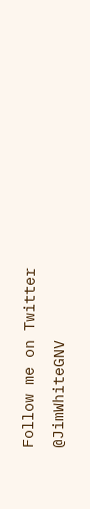Follow me on Twitter @JimWhiteGNV